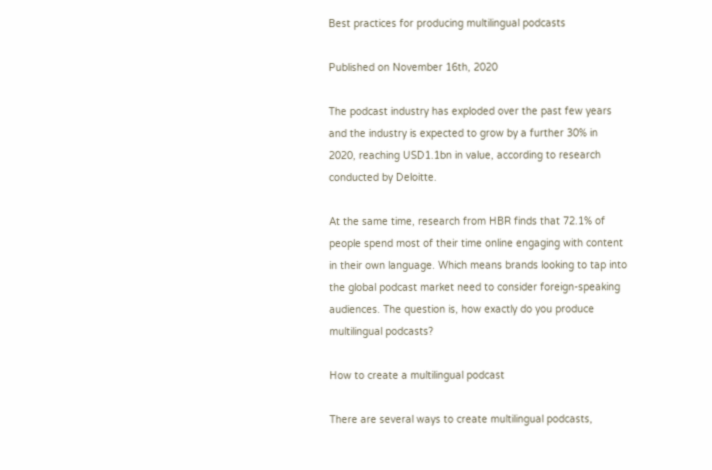Best practices for producing multilingual podcasts

Published on November 16th, 2020

The podcast industry has exploded over the past few years and the industry is expected to grow by a further 30% in 2020, reaching USD1.1bn in value, according to research conducted by Deloitte.

At the same time, research from HBR finds that 72.1% of people spend most of their time online engaging with content in their own language. Which means brands looking to tap into the global podcast market need to consider foreign-speaking audiences. The question is, how exactly do you produce multilingual podcasts?

How to create a multilingual podcast

There are several ways to create multilingual podcasts,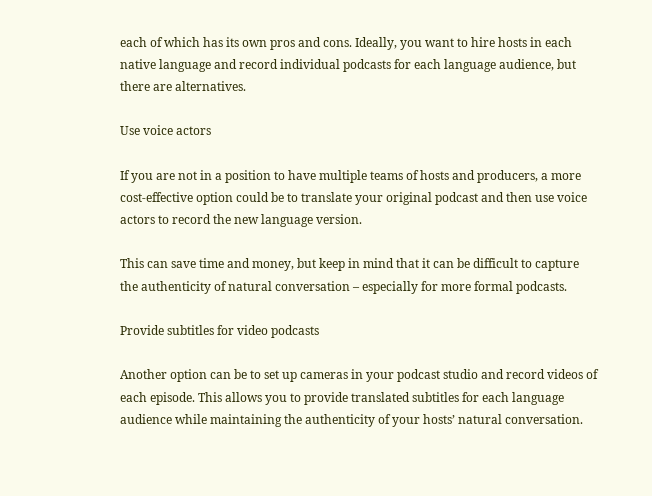each of which has its own pros and cons. Ideally, you want to hire hosts in each native language and record individual podcasts for each language audience, but there are alternatives.

Use voice actors

If you are not in a position to have multiple teams of hosts and producers, a more cost-effective option could be to translate your original podcast and then use voice actors to record the new language version.

This can save time and money, but keep in mind that it can be difficult to capture the authenticity of natural conversation – especially for more formal podcasts.

Provide subtitles for video podcasts

Another option can be to set up cameras in your podcast studio and record videos of each episode. This allows you to provide translated subtitles for each language audience while maintaining the authenticity of your hosts’ natural conversation.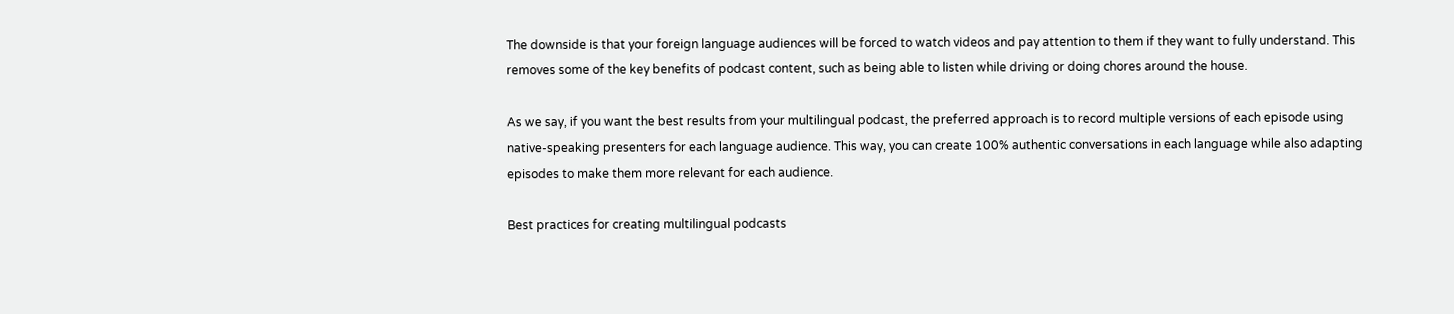The downside is that your foreign language audiences will be forced to watch videos and pay attention to them if they want to fully understand. This removes some of the key benefits of podcast content, such as being able to listen while driving or doing chores around the house.

As we say, if you want the best results from your multilingual podcast, the preferred approach is to record multiple versions of each episode using native-speaking presenters for each language audience. This way, you can create 100% authentic conversations in each language while also adapting episodes to make them more relevant for each audience.

Best practices for creating multilingual podcasts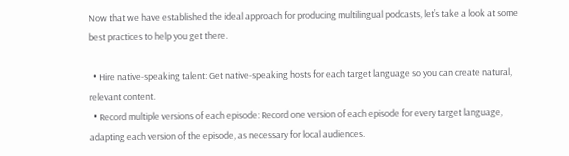Now that we have established the ideal approach for producing multilingual podcasts, let’s take a look at some best practices to help you get there.

  • Hire native-speaking talent: Get native-speaking hosts for each target language so you can create natural, relevant content.
  • Record multiple versions of each episode: Record one version of each episode for every target language, adapting each version of the episode, as necessary for local audiences.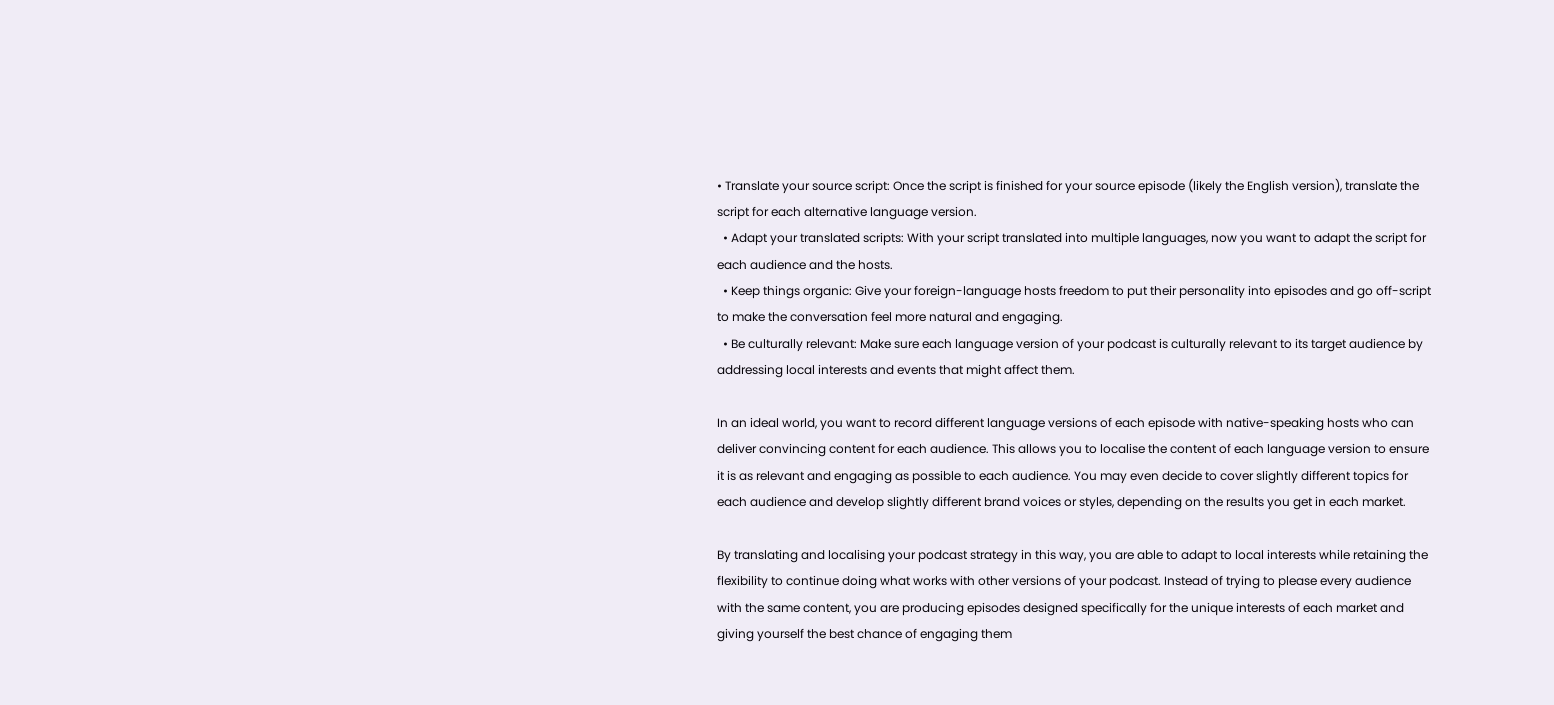• Translate your source script: Once the script is finished for your source episode (likely the English version), translate the script for each alternative language version.
  • Adapt your translated scripts: With your script translated into multiple languages, now you want to adapt the script for each audience and the hosts.
  • Keep things organic: Give your foreign-language hosts freedom to put their personality into episodes and go off-script to make the conversation feel more natural and engaging.
  • Be culturally relevant: Make sure each language version of your podcast is culturally relevant to its target audience by addressing local interests and events that might affect them.

In an ideal world, you want to record different language versions of each episode with native-speaking hosts who can deliver convincing content for each audience. This allows you to localise the content of each language version to ensure it is as relevant and engaging as possible to each audience. You may even decide to cover slightly different topics for each audience and develop slightly different brand voices or styles, depending on the results you get in each market.

By translating and localising your podcast strategy in this way, you are able to adapt to local interests while retaining the flexibility to continue doing what works with other versions of your podcast. Instead of trying to please every audience with the same content, you are producing episodes designed specifically for the unique interests of each market and giving yourself the best chance of engaging them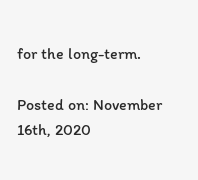for the long-term.

Posted on: November 16th, 2020